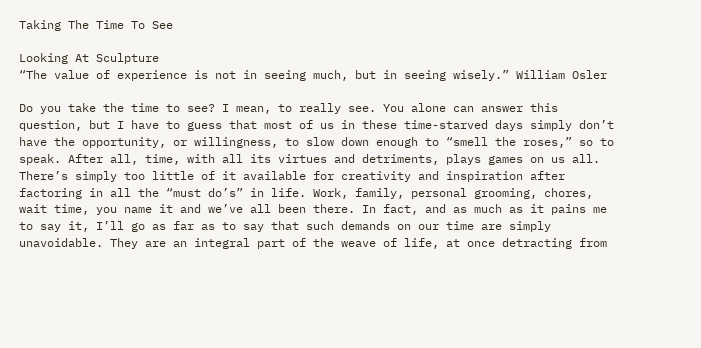Taking The Time To See

Looking At Sculpture
“The value of experience is not in seeing much, but in seeing wisely.” William Osler

Do you take the time to see? I mean, to really see. You alone can answer this question, but I have to guess that most of us in these time-starved days simply don’t have the opportunity, or willingness, to slow down enough to “smell the roses,” so to speak. After all, time, with all its virtues and detriments, plays games on us all. There’s simply too little of it available for creativity and inspiration after factoring in all the “must do’s” in life. Work, family, personal grooming, chores, wait time, you name it and we’ve all been there. In fact, and as much as it pains me to say it, I’ll go as far as to say that such demands on our time are simply unavoidable. They are an integral part of the weave of life, at once detracting from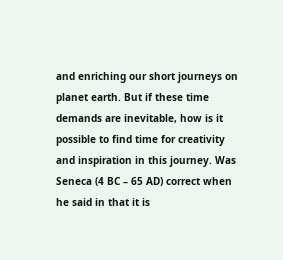and enriching our short journeys on planet earth. But if these time demands are inevitable, how is it possible to find time for creativity and inspiration in this journey. Was Seneca (4 BC – 65 AD) correct when he said in that it is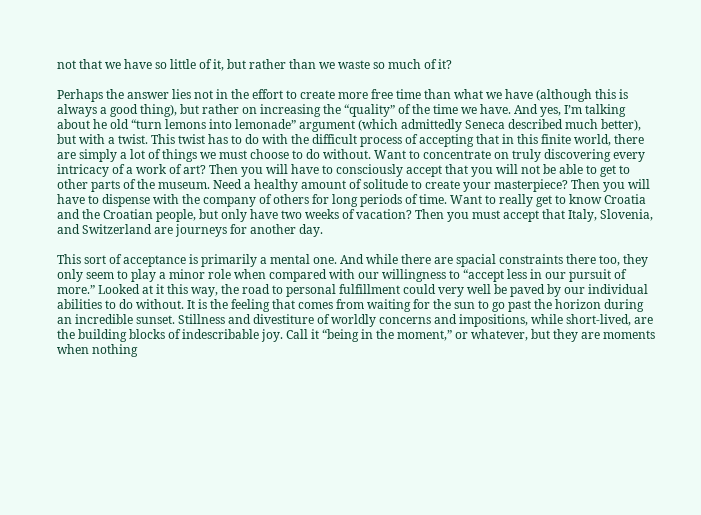not that we have so little of it, but rather than we waste so much of it?

Perhaps the answer lies not in the effort to create more free time than what we have (although this is always a good thing), but rather on increasing the “quality” of the time we have. And yes, I’m talking about he old “turn lemons into lemonade” argument (which admittedly Seneca described much better), but with a twist. This twist has to do with the difficult process of accepting that in this finite world, there are simply a lot of things we must choose to do without. Want to concentrate on truly discovering every intricacy of a work of art? Then you will have to consciously accept that you will not be able to get to other parts of the museum. Need a healthy amount of solitude to create your masterpiece? Then you will have to dispense with the company of others for long periods of time. Want to really get to know Croatia and the Croatian people, but only have two weeks of vacation? Then you must accept that Italy, Slovenia, and Switzerland are journeys for another day.

This sort of acceptance is primarily a mental one. And while there are spacial constraints there too, they only seem to play a minor role when compared with our willingness to “accept less in our pursuit of more.” Looked at it this way, the road to personal fulfillment could very well be paved by our individual abilities to do without. It is the feeling that comes from waiting for the sun to go past the horizon during an incredible sunset. Stillness and divestiture of worldly concerns and impositions, while short-lived, are the building blocks of indescribable joy. Call it “being in the moment,” or whatever, but they are moments when nothing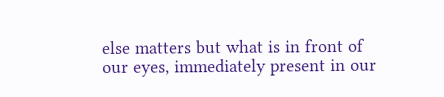else matters but what is in front of our eyes, immediately present in our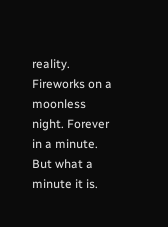reality. Fireworks on a moonless night. Forever in a minute. But what a minute it is.